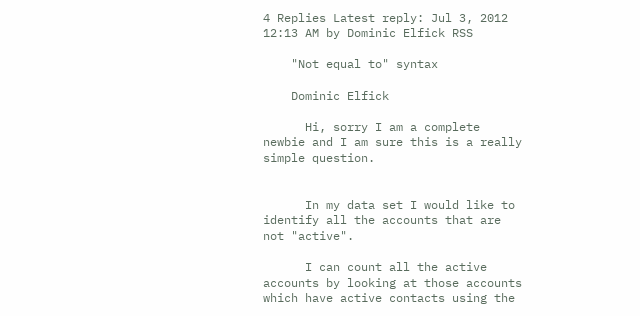4 Replies Latest reply: Jul 3, 2012 12:13 AM by Dominic Elfick RSS

    "Not equal to" syntax

    Dominic Elfick

      Hi, sorry I am a complete newbie and I am sure this is a really simple question.


      In my data set I would like to identify all the accounts that are not "active".

      I can count all the active accounts by looking at those accounts which have active contacts using the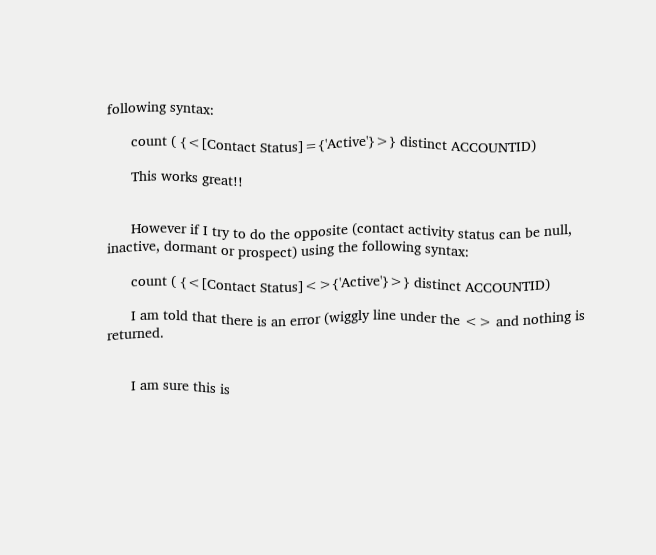following syntax:

      count ( {<[Contact Status]={'Active'}>} distinct ACCOUNTID)

      This works great!!


      However if I try to do the opposite (contact activity status can be null, inactive, dormant or prospect) using the following syntax:

      count ( {<[Contact Status]<>{'Active'}>} distinct ACCOUNTID)

      I am told that there is an error (wiggly line under the <> and nothing is returned.


      I am sure this is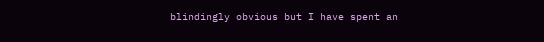blindingly obvious but I have spent an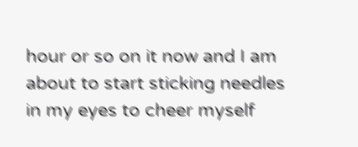hour or so on it now and I am about to start sticking needles in my eyes to cheer myself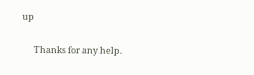up


      Thanks for any help.